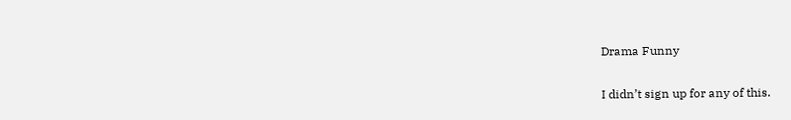Drama Funny

I didn’t sign up for any of this.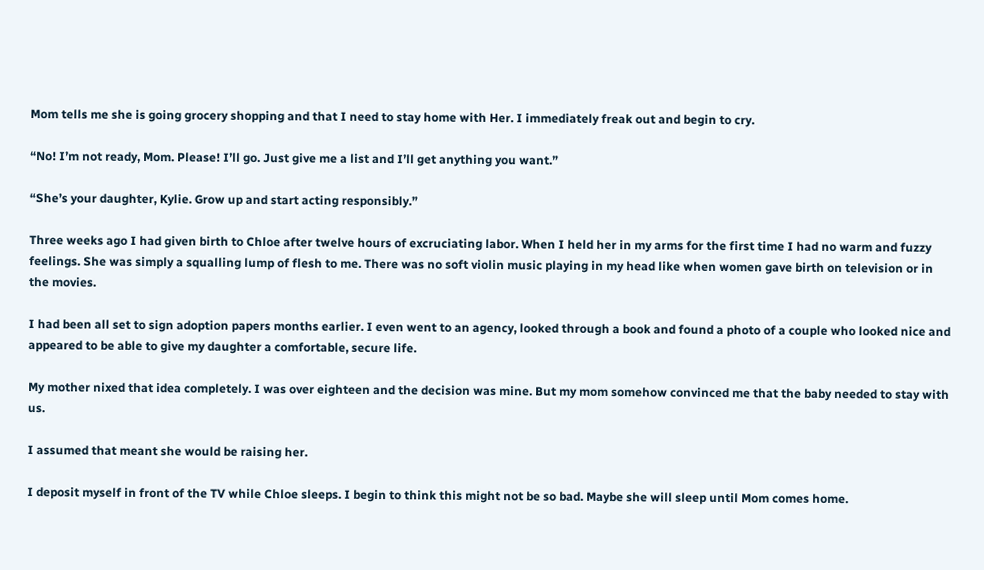Mom tells me she is going grocery shopping and that I need to stay home with Her. I immediately freak out and begin to cry.

“No! I’m not ready, Mom. Please! I’ll go. Just give me a list and I’ll get anything you want.”

“She’s your daughter, Kylie. Grow up and start acting responsibly.”

Three weeks ago I had given birth to Chloe after twelve hours of excruciating labor. When I held her in my arms for the first time I had no warm and fuzzy feelings. She was simply a squalling lump of flesh to me. There was no soft violin music playing in my head like when women gave birth on television or in the movies.

I had been all set to sign adoption papers months earlier. I even went to an agency, looked through a book and found a photo of a couple who looked nice and appeared to be able to give my daughter a comfortable, secure life.

My mother nixed that idea completely. I was over eighteen and the decision was mine. But my mom somehow convinced me that the baby needed to stay with us.

I assumed that meant she would be raising her.

I deposit myself in front of the TV while Chloe sleeps. I begin to think this might not be so bad. Maybe she will sleep until Mom comes home.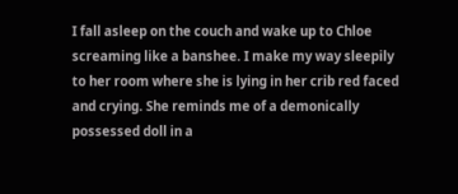I fall asleep on the couch and wake up to Chloe screaming like a banshee. I make my way sleepily to her room where she is lying in her crib red faced and crying. She reminds me of a demonically possessed doll in a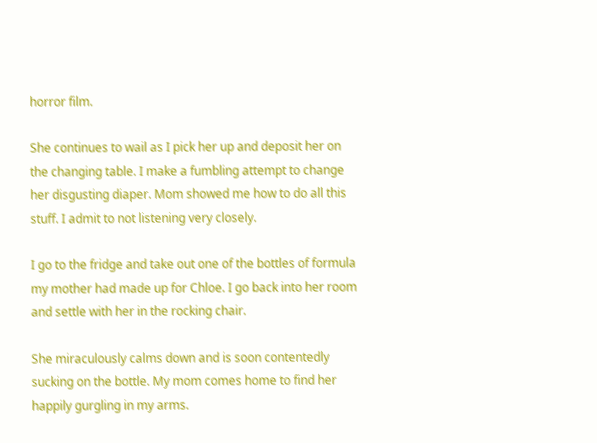horror film.

She continues to wail as I pick her up and deposit her on the changing table. I make a fumbling attempt to change her disgusting diaper. Mom showed me how to do all this stuff. I admit to not listening very closely.

I go to the fridge and take out one of the bottles of formula my mother had made up for Chloe. I go back into her room and settle with her in the rocking chair.

She miraculously calms down and is soon contentedly sucking on the bottle. My mom comes home to find her happily gurgling in my arms.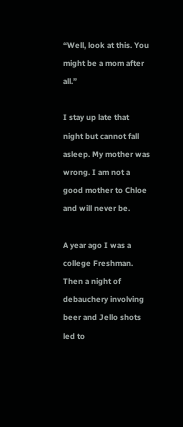“Well, look at this. You might be a mom after all.”

I stay up late that night but cannot fall asleep. My mother was wrong. I am not a good mother to Chloe and will never be.

A year ago I was a college Freshman. Then a night of debauchery involving beer and Jello shots led to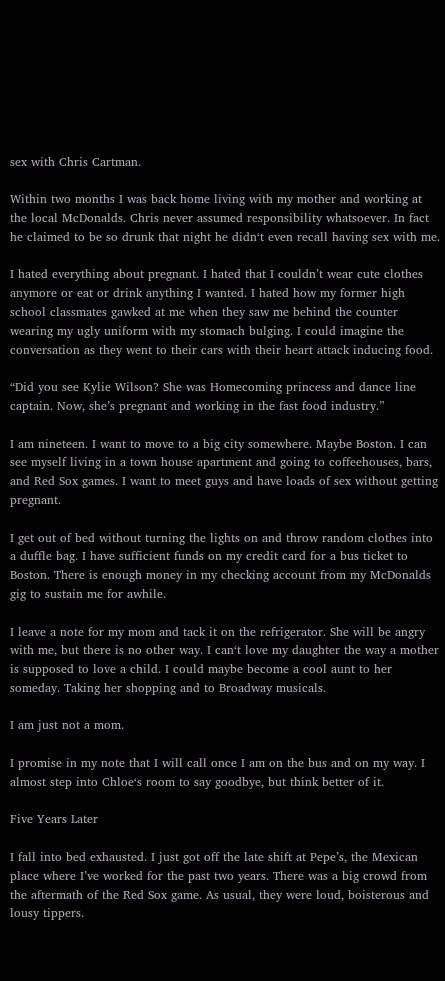sex with Chris Cartman.

Within two months I was back home living with my mother and working at the local McDonalds. Chris never assumed responsibility whatsoever. In fact he claimed to be so drunk that night he didn‘t even recall having sex with me.

I hated everything about pregnant. I hated that I couldn’t wear cute clothes anymore or eat or drink anything I wanted. I hated how my former high school classmates gawked at me when they saw me behind the counter wearing my ugly uniform with my stomach bulging. I could imagine the conversation as they went to their cars with their heart attack inducing food.

“Did you see Kylie Wilson? She was Homecoming princess and dance line captain. Now, she’s pregnant and working in the fast food industry.”

I am nineteen. I want to move to a big city somewhere. Maybe Boston. I can see myself living in a town house apartment and going to coffeehouses, bars, and Red Sox games. I want to meet guys and have loads of sex without getting pregnant.

I get out of bed without turning the lights on and throw random clothes into a duffle bag. I have sufficient funds on my credit card for a bus ticket to Boston. There is enough money in my checking account from my McDonalds gig to sustain me for awhile.

I leave a note for my mom and tack it on the refrigerator. She will be angry with me, but there is no other way. I can‘t love my daughter the way a mother is supposed to love a child. I could maybe become a cool aunt to her someday. Taking her shopping and to Broadway musicals.

I am just not a mom.

I promise in my note that I will call once I am on the bus and on my way. I almost step into Chloe‘s room to say goodbye, but think better of it.

Five Years Later

I fall into bed exhausted. I just got off the late shift at Pepe’s, the Mexican place where I’ve worked for the past two years. There was a big crowd from the aftermath of the Red Sox game. As usual, they were loud, boisterous and lousy tippers.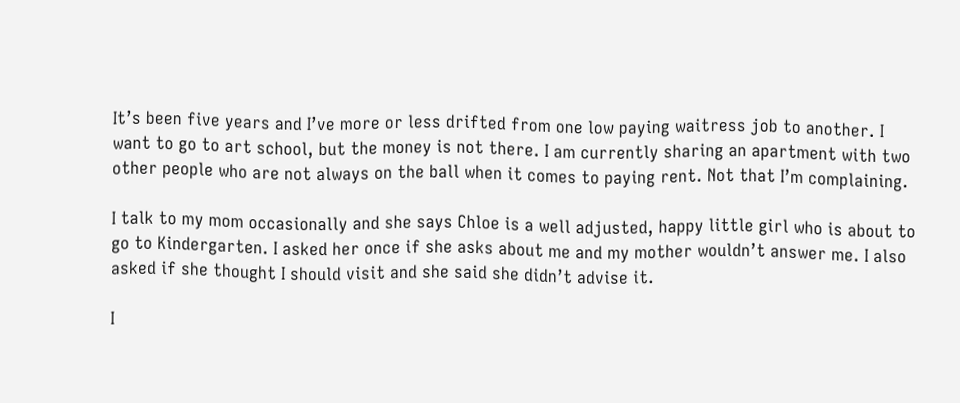It’s been five years and I’ve more or less drifted from one low paying waitress job to another. I want to go to art school, but the money is not there. I am currently sharing an apartment with two other people who are not always on the ball when it comes to paying rent. Not that I’m complaining.

I talk to my mom occasionally and she says Chloe is a well adjusted, happy little girl who is about to go to Kindergarten. I asked her once if she asks about me and my mother wouldn’t answer me. I also asked if she thought I should visit and she said she didn’t advise it.

I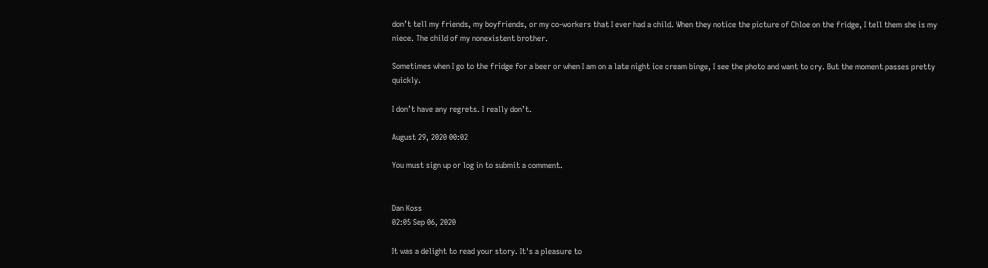don’t tell my friends, my boyfriends, or my co-workers that I ever had a child. When they notice the picture of Chloe on the fridge, I tell them she is my niece. The child of my nonexistent brother.

Sometimes when I go to the fridge for a beer or when I am on a late night ice cream binge, I see the photo and want to cry. But the moment passes pretty quickly.

I don’t have any regrets. I really don’t.

August 29, 2020 00:02

You must sign up or log in to submit a comment.


Dan Koss
02:05 Sep 06, 2020

It was a delight to read your story. It's a pleasure to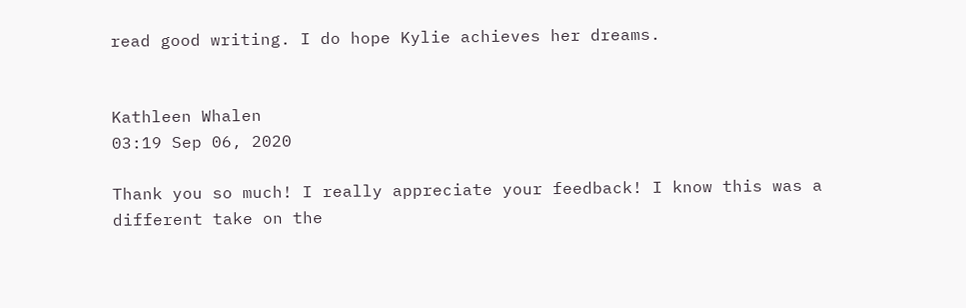read good writing. I do hope Kylie achieves her dreams.


Kathleen Whalen
03:19 Sep 06, 2020

Thank you so much! I really appreciate your feedback! I know this was a different take on the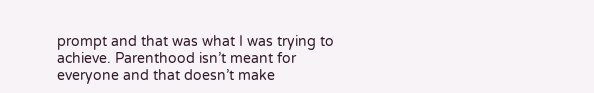prompt and that was what I was trying to achieve. Parenthood isn’t meant for everyone and that doesn’t make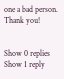one a bad person. Thank you!


Show 0 replies
Show 1 reply